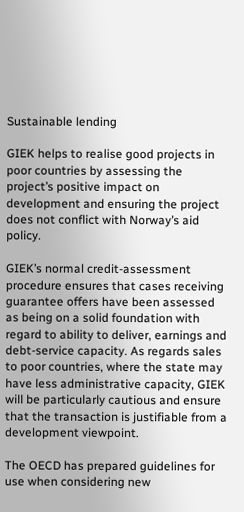Sustainable lending

GIEK helps to realise good projects in poor countries by assessing the project’s positive impact on development and ensuring the project does not conflict with Norway’s aid policy.

GIEK’s normal credit-assessment procedure ensures that cases receiving guarantee offers have been assessed as being on a solid foundation with regard to ability to deliver, earnings and debt-service capacity. As regards sales to poor countries, where the state may have less administrative capacity, GIEK will be particularly cautious and ensure that the transaction is justifiable from a development viewpoint.

The OECD has prepared guidelines for use when considering new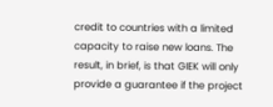credit to countries with a limited capacity to raise new loans. The result, in brief, is that GIEK will only provide a guarantee if the project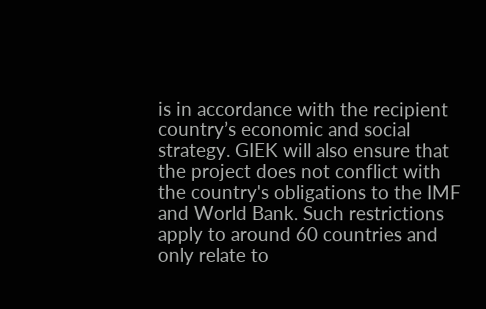is in accordance with the recipient country’s economic and social strategy. GIEK will also ensure that the project does not conflict with the country's obligations to the IMF and World Bank. Such restrictions apply to around 60 countries and only relate to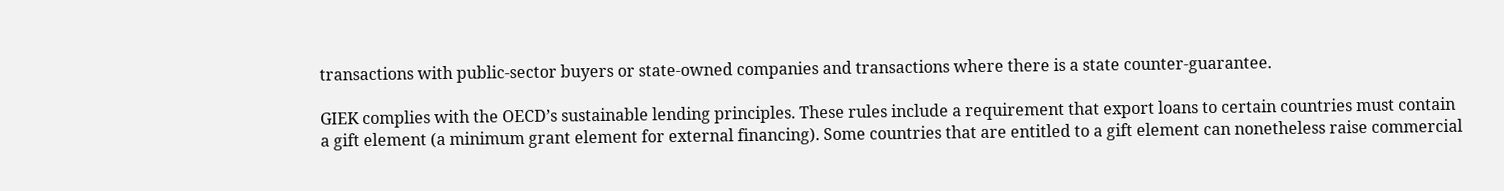transactions with public-sector buyers or state-owned companies and transactions where there is a state counter-guarantee.

GIEK complies with the OECD’s sustainable lending principles. These rules include a requirement that export loans to certain countries must contain a gift element (a minimum grant element for external financing). Some countries that are entitled to a gift element can nonetheless raise commercial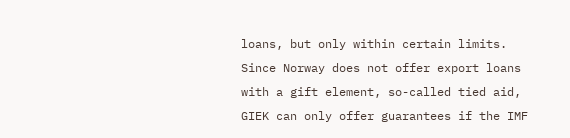loans, but only within certain limits. Since Norway does not offer export loans with a gift element, so-called tied aid, GIEK can only offer guarantees if the IMF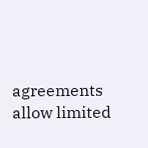agreements allow limited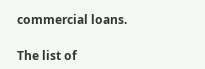commercial loans.

The list of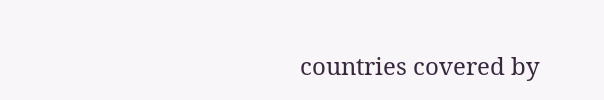countries covered by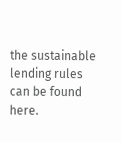the sustainable lending rules can be found here.